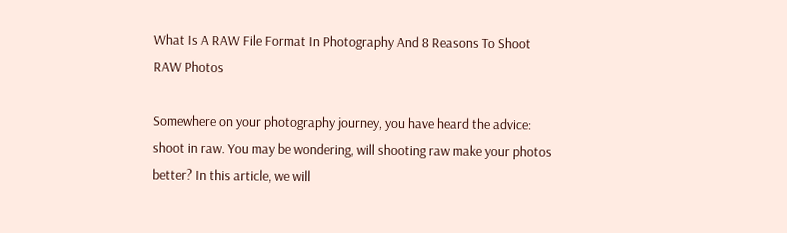What Is A RAW File Format In Photography And 8 Reasons To Shoot RAW Photos

Somewhere on your photography journey, you have heard the advice: shoot in raw. You may be wondering, will shooting raw make your photos better? In this article, we will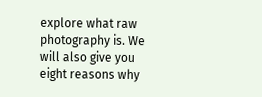explore what raw photography is. We will also give you eight reasons why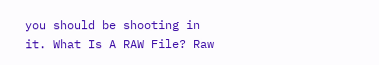you should be shooting in it. What Is A RAW File? Raw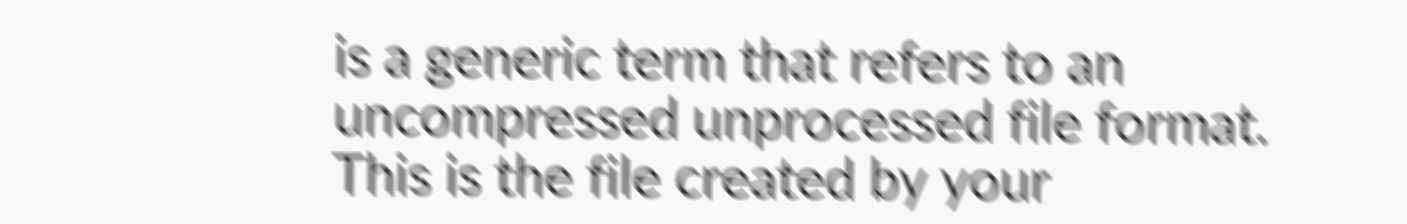is a generic term that refers to an uncompressed unprocessed file format. This is the file created by your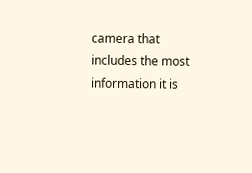camera that includes the most information it is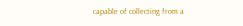capable of collecting from a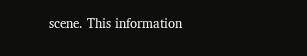scene. This information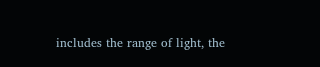includes the range of light, the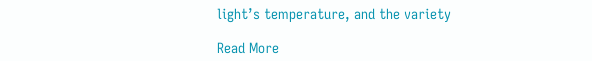light’s temperature, and the variety

Read More